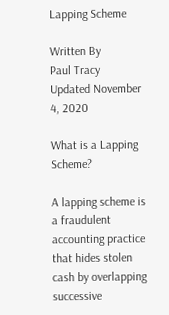Lapping Scheme

Written By
Paul Tracy
Updated November 4, 2020

What is a Lapping Scheme?

A lapping scheme is a fraudulent accounting practice that hides stolen cash by overlapping successive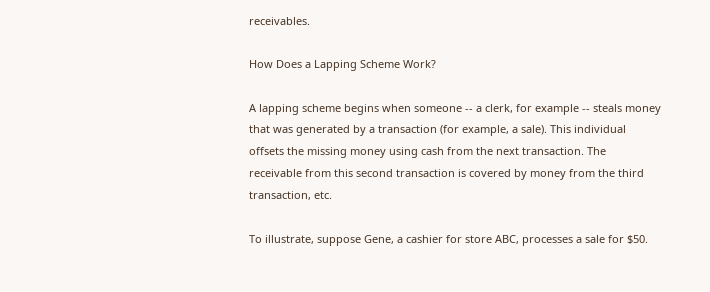receivables.

How Does a Lapping Scheme Work?

A lapping scheme begins when someone -- a clerk, for example -- steals money that was generated by a transaction (for example, a sale). This individual offsets the missing money using cash from the next transaction. The receivable from this second transaction is covered by money from the third transaction, etc.

To illustrate, suppose Gene, a cashier for store ABC, processes a sale for $50.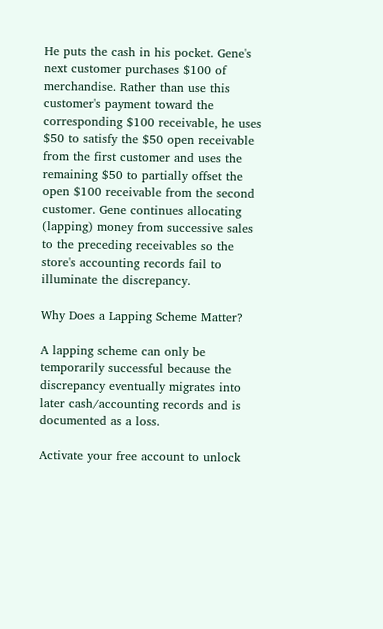He puts the cash in his pocket. Gene's next customer purchases $100 of merchandise. Rather than use this customer's payment toward the corresponding $100 receivable, he uses $50 to satisfy the $50 open receivable from the first customer and uses the remaining $50 to partially offset the open $100 receivable from the second customer. Gene continues allocating (lapping) money from successive sales to the preceding receivables so the store's accounting records fail to illuminate the discrepancy.

Why Does a Lapping Scheme Matter?

A lapping scheme can only be temporarily successful because the discrepancy eventually migrates into later cash/accounting records and is documented as a loss.

Activate your free account to unlock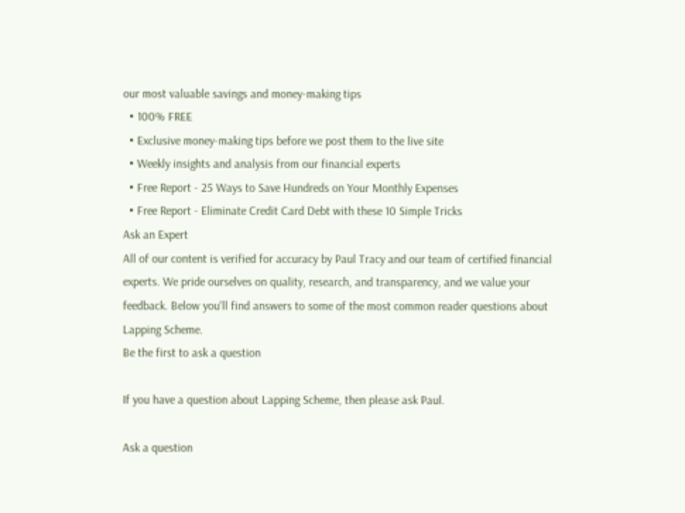our most valuable savings and money-making tips
  • 100% FREE
  • Exclusive money-making tips before we post them to the live site
  • Weekly insights and analysis from our financial experts
  • Free Report - 25 Ways to Save Hundreds on Your Monthly Expenses
  • Free Report - Eliminate Credit Card Debt with these 10 Simple Tricks
Ask an Expert
All of our content is verified for accuracy by Paul Tracy and our team of certified financial experts. We pride ourselves on quality, research, and transparency, and we value your feedback. Below you'll find answers to some of the most common reader questions about Lapping Scheme.
Be the first to ask a question

If you have a question about Lapping Scheme, then please ask Paul.

Ask a question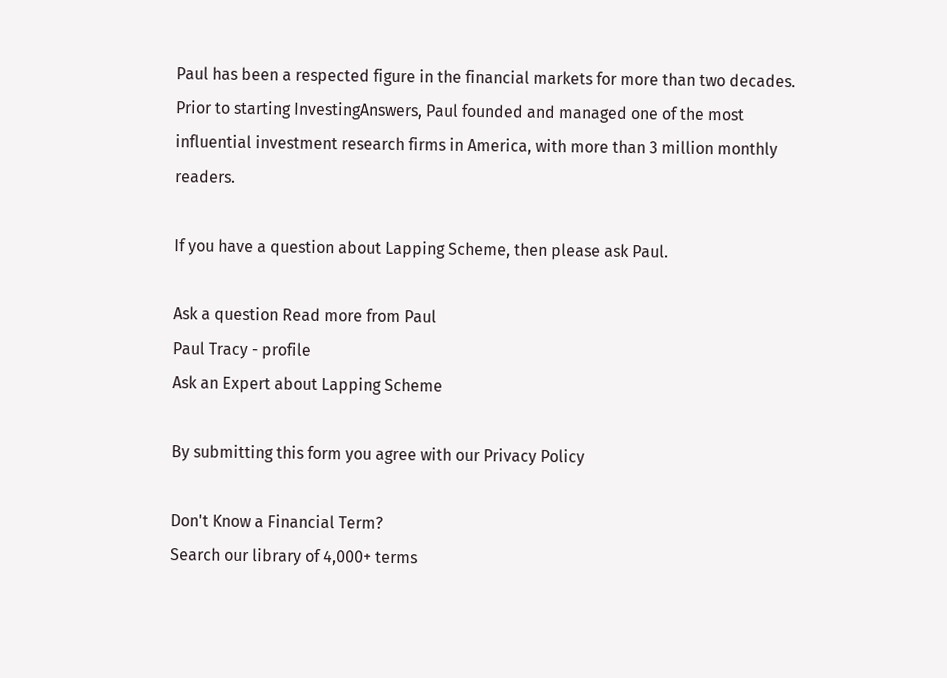Paul has been a respected figure in the financial markets for more than two decades. Prior to starting InvestingAnswers, Paul founded and managed one of the most influential investment research firms in America, with more than 3 million monthly readers.

If you have a question about Lapping Scheme, then please ask Paul.

Ask a question Read more from Paul
Paul Tracy - profile
Ask an Expert about Lapping Scheme

By submitting this form you agree with our Privacy Policy

Don't Know a Financial Term?
Search our library of 4,000+ terms